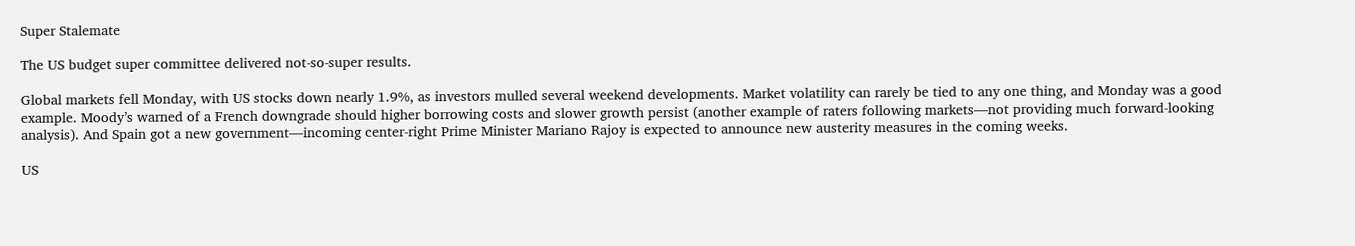Super Stalemate

The US budget super committee delivered not-so-super results.

Global markets fell Monday, with US stocks down nearly 1.9%, as investors mulled several weekend developments. Market volatility can rarely be tied to any one thing, and Monday was a good example. Moody’s warned of a French downgrade should higher borrowing costs and slower growth persist (another example of raters following markets—not providing much forward-looking analysis). And Spain got a new government—incoming center-right Prime Minister Mariano Rajoy is expected to announce new austerity measures in the coming weeks.

US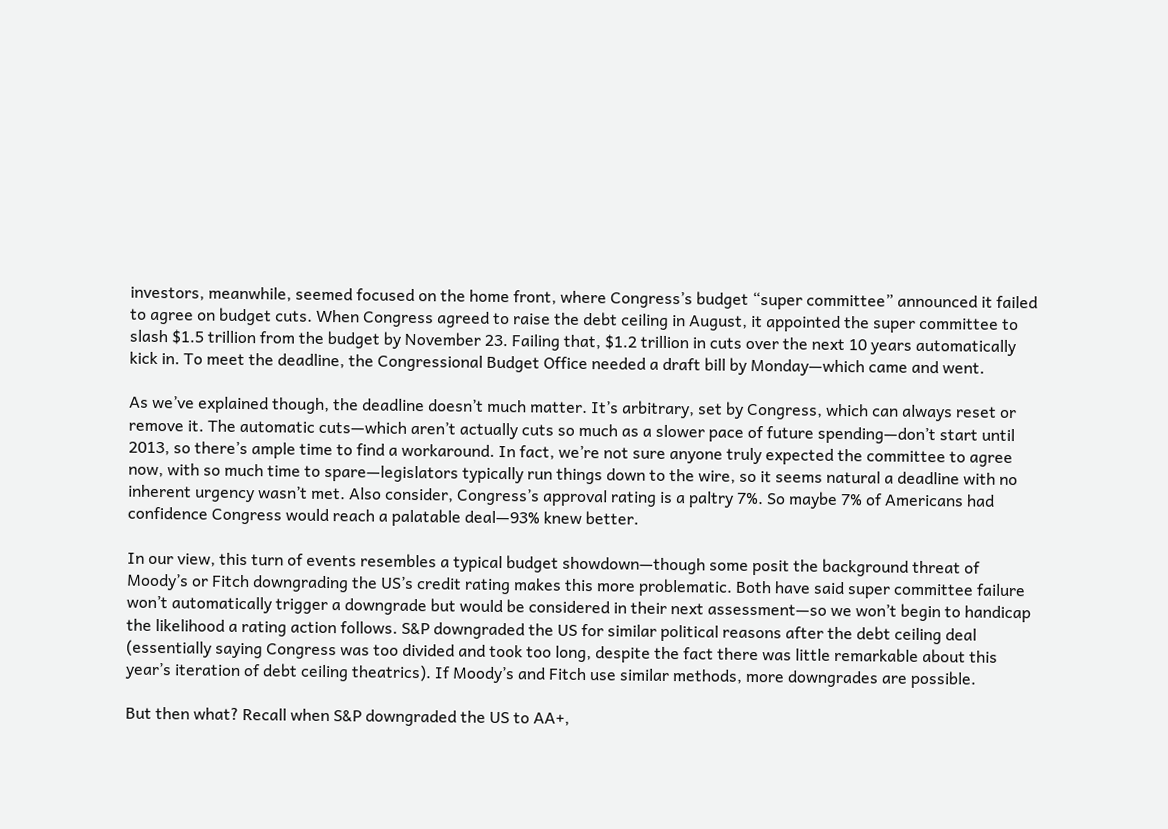investors, meanwhile, seemed focused on the home front, where Congress’s budget “super committee” announced it failed to agree on budget cuts. When Congress agreed to raise the debt ceiling in August, it appointed the super committee to slash $1.5 trillion from the budget by November 23. Failing that, $1.2 trillion in cuts over the next 10 years automatically kick in. To meet the deadline, the Congressional Budget Office needed a draft bill by Monday—which came and went.

As we’ve explained though, the deadline doesn’t much matter. It’s arbitrary, set by Congress, which can always reset or remove it. The automatic cuts—which aren’t actually cuts so much as a slower pace of future spending—don’t start until 2013, so there’s ample time to find a workaround. In fact, we’re not sure anyone truly expected the committee to agree now, with so much time to spare—legislators typically run things down to the wire, so it seems natural a deadline with no inherent urgency wasn’t met. Also consider, Congress’s approval rating is a paltry 7%. So maybe 7% of Americans had confidence Congress would reach a palatable deal—93% knew better.

In our view, this turn of events resembles a typical budget showdown—though some posit the background threat of Moody’s or Fitch downgrading the US’s credit rating makes this more problematic. Both have said super committee failure won’t automatically trigger a downgrade but would be considered in their next assessment—so we won’t begin to handicap the likelihood a rating action follows. S&P downgraded the US for similar political reasons after the debt ceiling deal (essentially saying Congress was too divided and took too long, despite the fact there was little remarkable about this year’s iteration of debt ceiling theatrics). If Moody’s and Fitch use similar methods, more downgrades are possible.

But then what? Recall when S&P downgraded the US to AA+,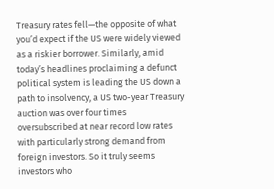Treasury rates fell—the opposite of what you’d expect if the US were widely viewed as a riskier borrower. Similarly, amid today’s headlines proclaiming a defunct political system is leading the US down a path to insolvency, a US two-year Treasury auction was over four times oversubscribed at near record low rates with particularly strong demand from foreign investors. So it truly seems investors who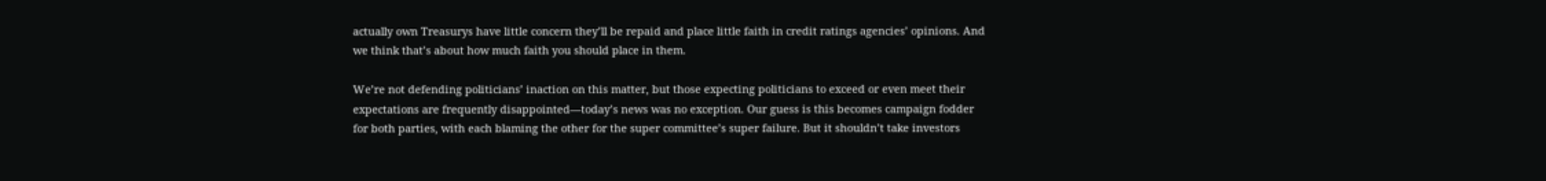actually own Treasurys have little concern they’ll be repaid and place little faith in credit ratings agencies’ opinions. And we think that’s about how much faith you should place in them.

We’re not defending politicians’ inaction on this matter, but those expecting politicians to exceed or even meet their expectations are frequently disappointed—today’s news was no exception. Our guess is this becomes campaign fodder for both parties, with each blaming the other for the super committee’s super failure. But it shouldn’t take investors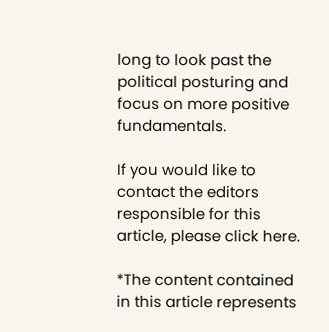long to look past the political posturing and focus on more positive fundamentals.

If you would like to contact the editors responsible for this article, please click here.

*The content contained in this article represents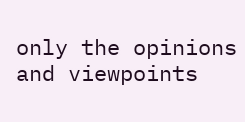only the opinions and viewpoints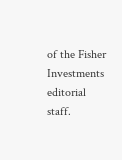of the Fisher Investments editorial staff.